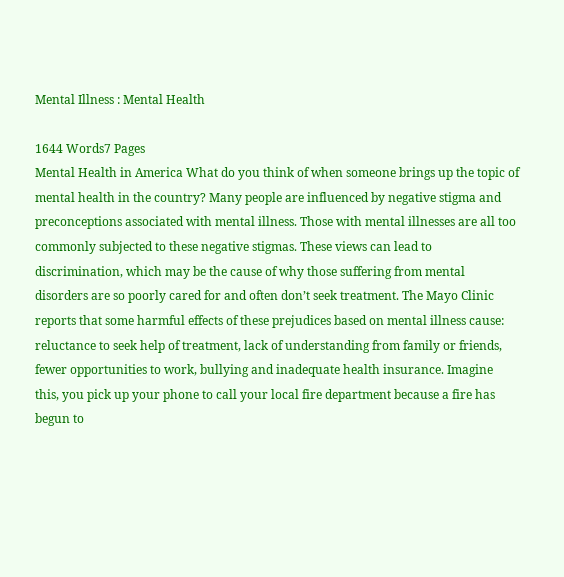Mental Illness : Mental Health

1644 Words7 Pages
Mental Health in America What do you think of when someone brings up the topic of mental health in the country? Many people are influenced by negative stigma and preconceptions associated with mental illness. Those with mental illnesses are all too commonly subjected to these negative stigmas. These views can lead to discrimination, which may be the cause of why those suffering from mental disorders are so poorly cared for and often don’t seek treatment. The Mayo Clinic reports that some harmful effects of these prejudices based on mental illness cause: reluctance to seek help of treatment, lack of understanding from family or friends, fewer opportunities to work, bullying and inadequate health insurance. Imagine this, you pick up your phone to call your local fire department because a fire has begun to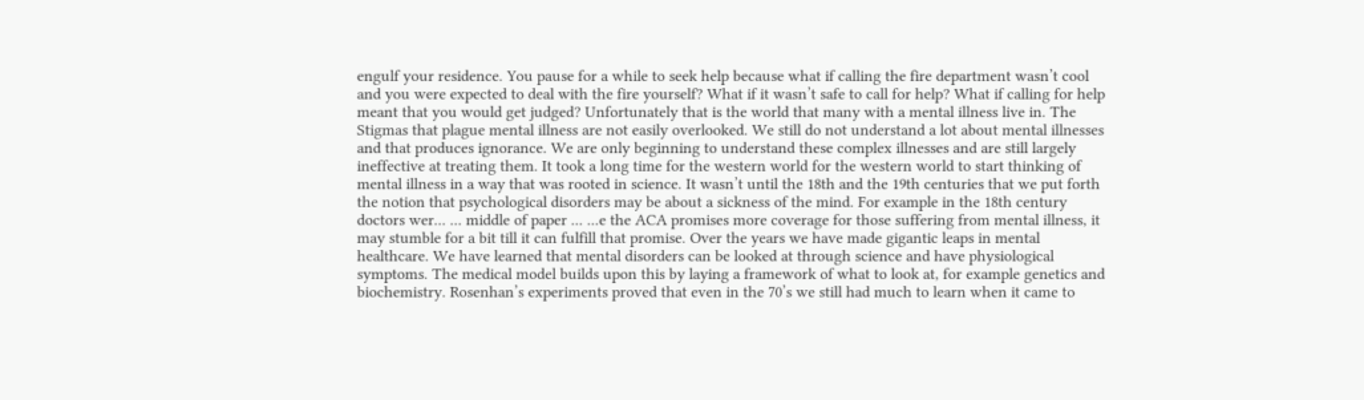engulf your residence. You pause for a while to seek help because what if calling the fire department wasn’t cool and you were expected to deal with the fire yourself? What if it wasn’t safe to call for help? What if calling for help meant that you would get judged? Unfortunately that is the world that many with a mental illness live in. The Stigmas that plague mental illness are not easily overlooked. We still do not understand a lot about mental illnesses and that produces ignorance. We are only beginning to understand these complex illnesses and are still largely ineffective at treating them. It took a long time for the western world for the western world to start thinking of mental illness in a way that was rooted in science. It wasn’t until the 18th and the 19th centuries that we put forth the notion that psychological disorders may be about a sickness of the mind. For example in the 18th century doctors wer... ... middle of paper ... ...e the ACA promises more coverage for those suffering from mental illness, it may stumble for a bit till it can fulfill that promise. Over the years we have made gigantic leaps in mental healthcare. We have learned that mental disorders can be looked at through science and have physiological symptoms. The medical model builds upon this by laying a framework of what to look at, for example genetics and biochemistry. Rosenhan’s experiments proved that even in the 70’s we still had much to learn when it came to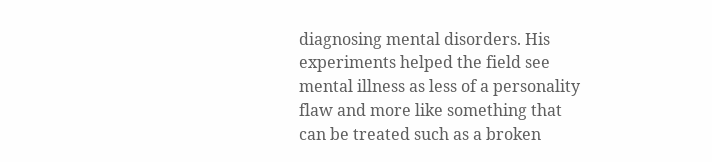diagnosing mental disorders. His experiments helped the field see mental illness as less of a personality flaw and more like something that can be treated such as a broken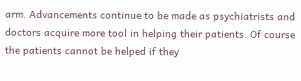arm. Advancements continue to be made as psychiatrists and doctors acquire more tool in helping their patients. Of course the patients cannot be helped if they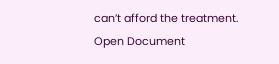can’t afford the treatment.
Open Document